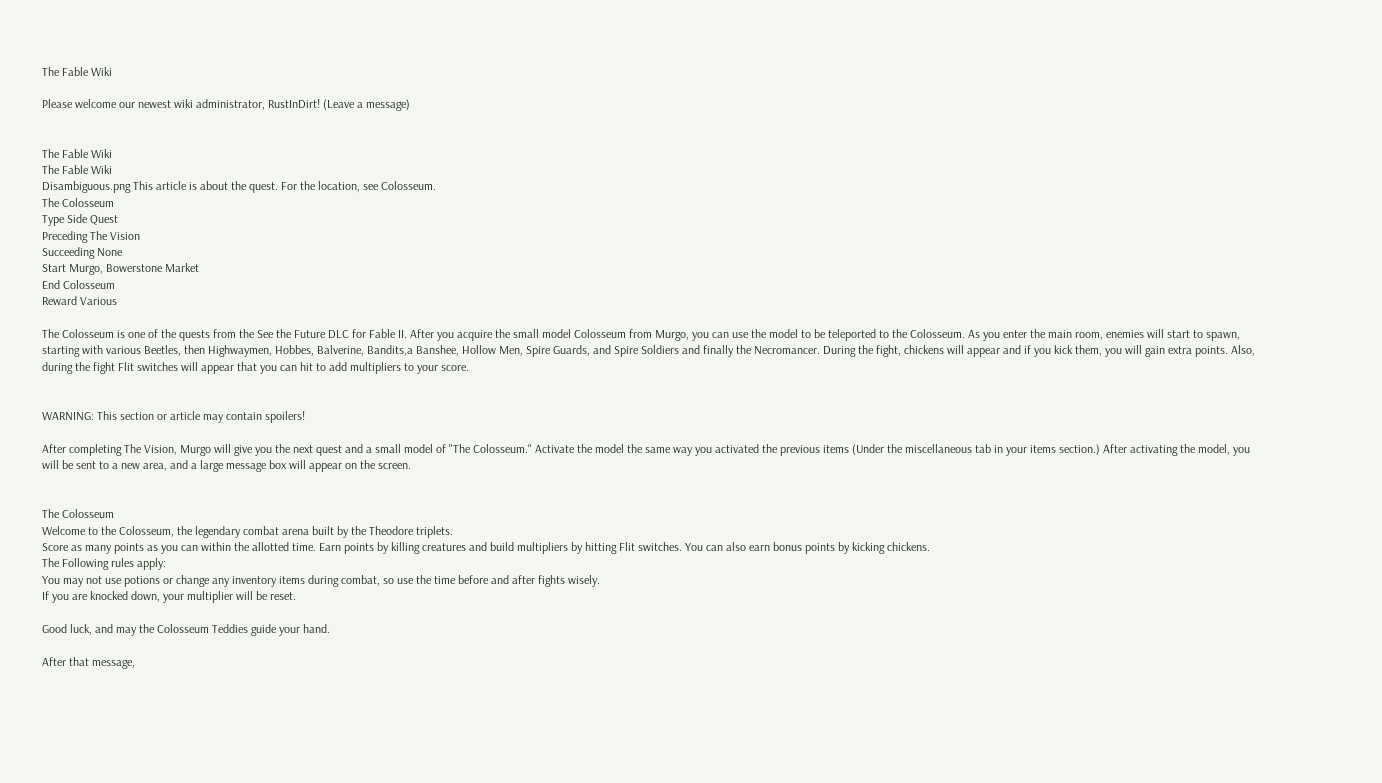The Fable Wiki

Please welcome our newest wiki administrator, RustInDirt! (Leave a message)


The Fable Wiki
The Fable Wiki
Disambiguous.png This article is about the quest. For the location, see Colosseum.
The Colosseum
Type Side Quest
Preceding The Vision
Succeeding None
Start Murgo, Bowerstone Market
End Colosseum
Reward Various

The Colosseum is one of the quests from the See the Future DLC for Fable II. After you acquire the small model Colosseum from Murgo, you can use the model to be teleported to the Colosseum. As you enter the main room, enemies will start to spawn, starting with various Beetles, then Highwaymen, Hobbes, Balverine, Bandits,a Banshee, Hollow Men, Spire Guards, and Spire Soldiers and finally the Necromancer. During the fight, chickens will appear and if you kick them, you will gain extra points. Also, during the fight Flit switches will appear that you can hit to add multipliers to your score.


WARNING: This section or article may contain spoilers!

After completing The Vision, Murgo will give you the next quest and a small model of "The Colosseum." Activate the model the same way you activated the previous items (Under the miscellaneous tab in your items section.) After activating the model, you will be sent to a new area, and a large message box will appear on the screen.


The Colosseum
Welcome to the Colosseum, the legendary combat arena built by the Theodore triplets.
Score as many points as you can within the allotted time. Earn points by killing creatures and build multipliers by hitting Flit switches. You can also earn bonus points by kicking chickens.
The Following rules apply:
You may not use potions or change any inventory items during combat, so use the time before and after fights wisely.
If you are knocked down, your multiplier will be reset.

Good luck, and may the Colosseum Teddies guide your hand.

After that message,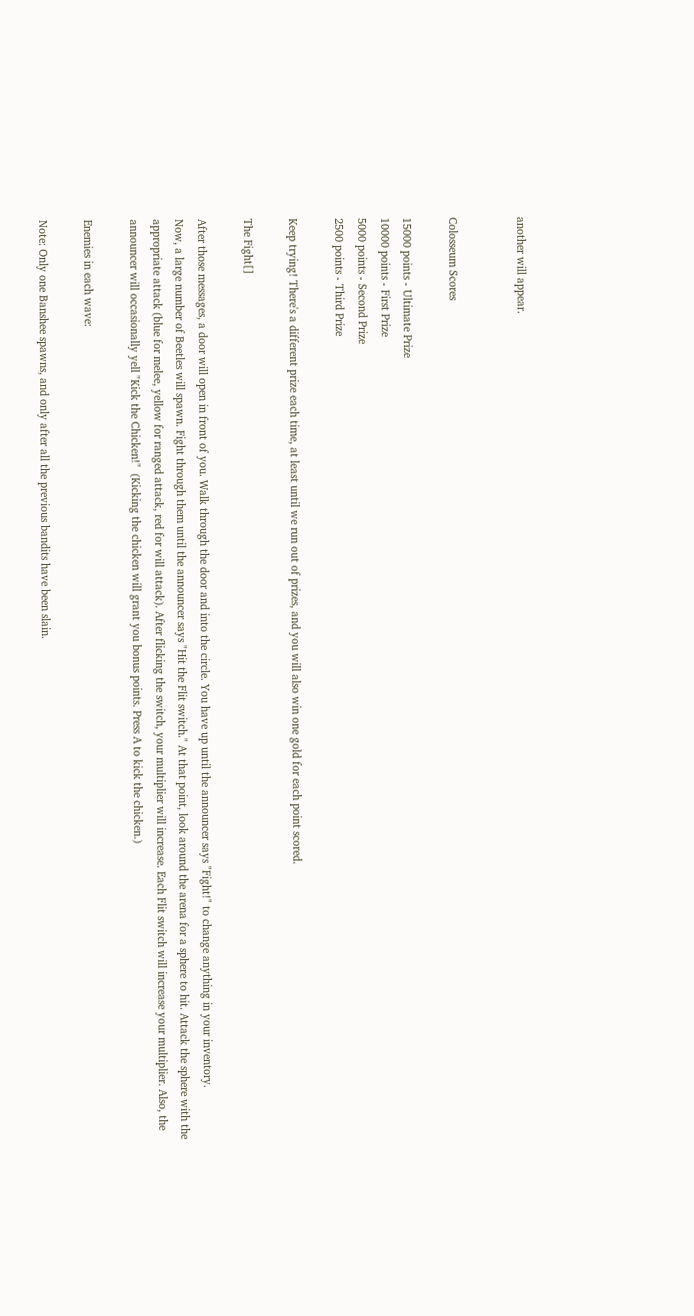another will appear.


Colosseum Scores

15000 points - Ultimate Prize
10000 points - First Prize
5000 points - Second Prize
2500 points - Third Prize

Keep trying! There's a different prize each time, at least until we run out of prizes, and you will also win one gold for each point scored.

The Fight[]

After those messages, a door will open in front of you. Walk through the door and into the circle. You have up until the announcer says "Fight!" to change anything in your inventory.
Now, a large number of Beetles will spawn. Fight through them until the announcer says "Hit the Flit switch." At that point, look around the arena for a sphere to hit. Attack the sphere with the appropriate attack (blue for melee, yellow for ranged attack, red for will attack). After flicking the switch, your multiplier will increase. Each Flit switch will increase your multiplier. Also, the announcer will occasionally yell "Kick the Chicken!"  (Kicking the chicken will grant you bonus points. Press A to kick the chicken.)

Enemies in each wave:

Note: Only one Banshee spawns, and only after all the previous bandits have been slain.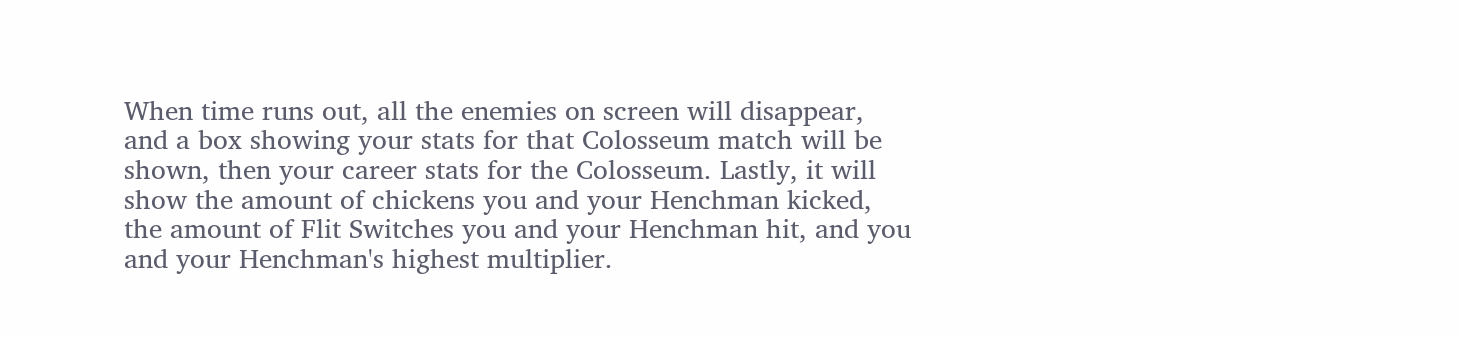When time runs out, all the enemies on screen will disappear, and a box showing your stats for that Colosseum match will be shown, then your career stats for the Colosseum. Lastly, it will show the amount of chickens you and your Henchman kicked, the amount of Flit Switches you and your Henchman hit, and you and your Henchman's highest multiplier.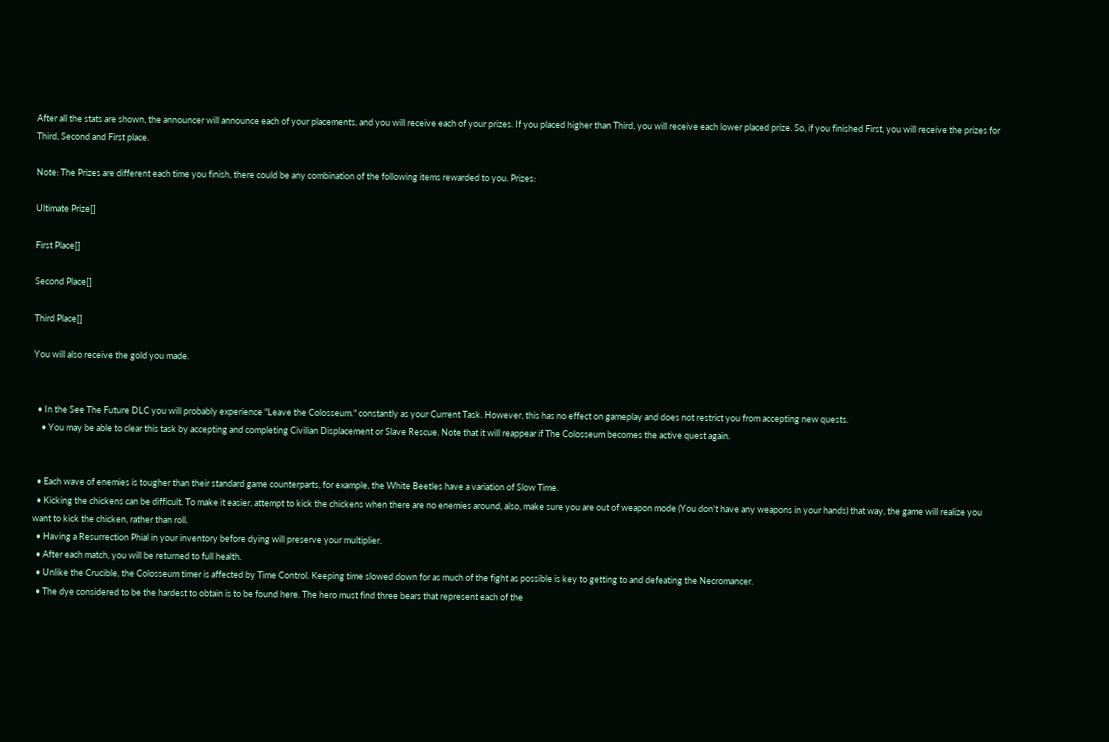After all the stats are shown, the announcer will announce each of your placements, and you will receive each of your prizes. If you placed higher than Third, you will receive each lower placed prize. So, if you finished First, you will receive the prizes for Third, Second and First place.

Note: The Prizes are different each time you finish, there could be any combination of the following items rewarded to you. Prizes:

Ultimate Prize[]

First Place[]

Second Place[]

Third Place[]

You will also receive the gold you made.


  • In the See The Future DLC you will probably experience "Leave the Colosseum." constantly as your Current Task. However, this has no effect on gameplay and does not restrict you from accepting new quests.
    • You may be able to clear this task by accepting and completing Civilian Displacement or Slave Rescue. Note that it will reappear if The Colosseum becomes the active quest again.


  • Each wave of enemies is tougher than their standard game counterparts, for example, the White Beetles have a variation of Slow Time.
  • Kicking the chickens can be difficult. To make it easier, attempt to kick the chickens when there are no enemies around, also, make sure you are out of weapon mode (You don't have any weapons in your hands) that way, the game will realize you want to kick the chicken, rather than roll.
  • Having a Resurrection Phial in your inventory before dying will preserve your multiplier.
  • After each match, you will be returned to full health.
  • Unlike the Crucible, the Colosseum timer is affected by Time Control. Keeping time slowed down for as much of the fight as possible is key to getting to and defeating the Necromancer.
  • The dye considered to be the hardest to obtain is to be found here. The hero must find three bears that represent each of the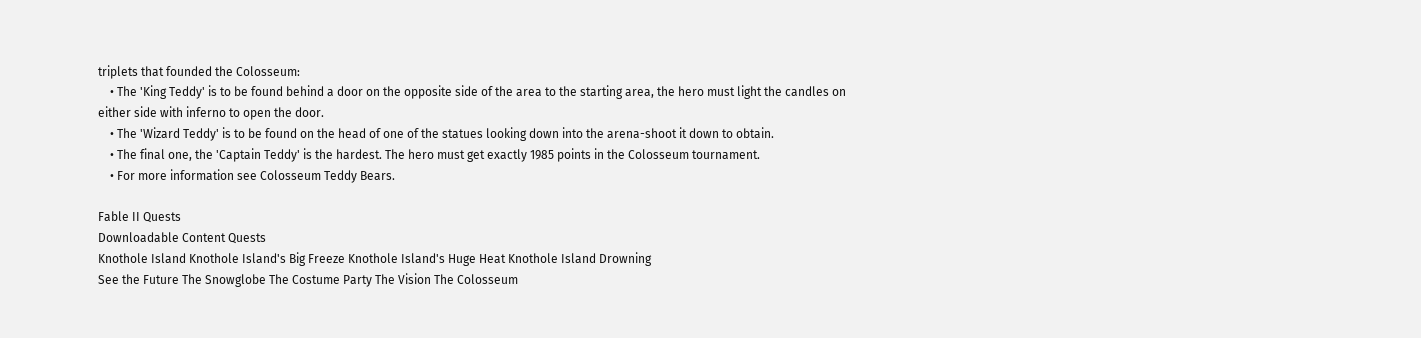triplets that founded the Colosseum:
    • The 'King Teddy' is to be found behind a door on the opposite side of the area to the starting area, the hero must light the candles on either side with inferno to open the door.
    • The 'Wizard Teddy' is to be found on the head of one of the statues looking down into the arena-shoot it down to obtain.
    • The final one, the 'Captain Teddy' is the hardest. The hero must get exactly 1985 points in the Colosseum tournament.
    • For more information see Colosseum Teddy Bears.

Fable II Quests
Downloadable Content Quests
Knothole Island Knothole Island's Big Freeze Knothole Island's Huge Heat Knothole Island Drowning
See the Future The Snowglobe The Costume Party The Vision The Colosseum